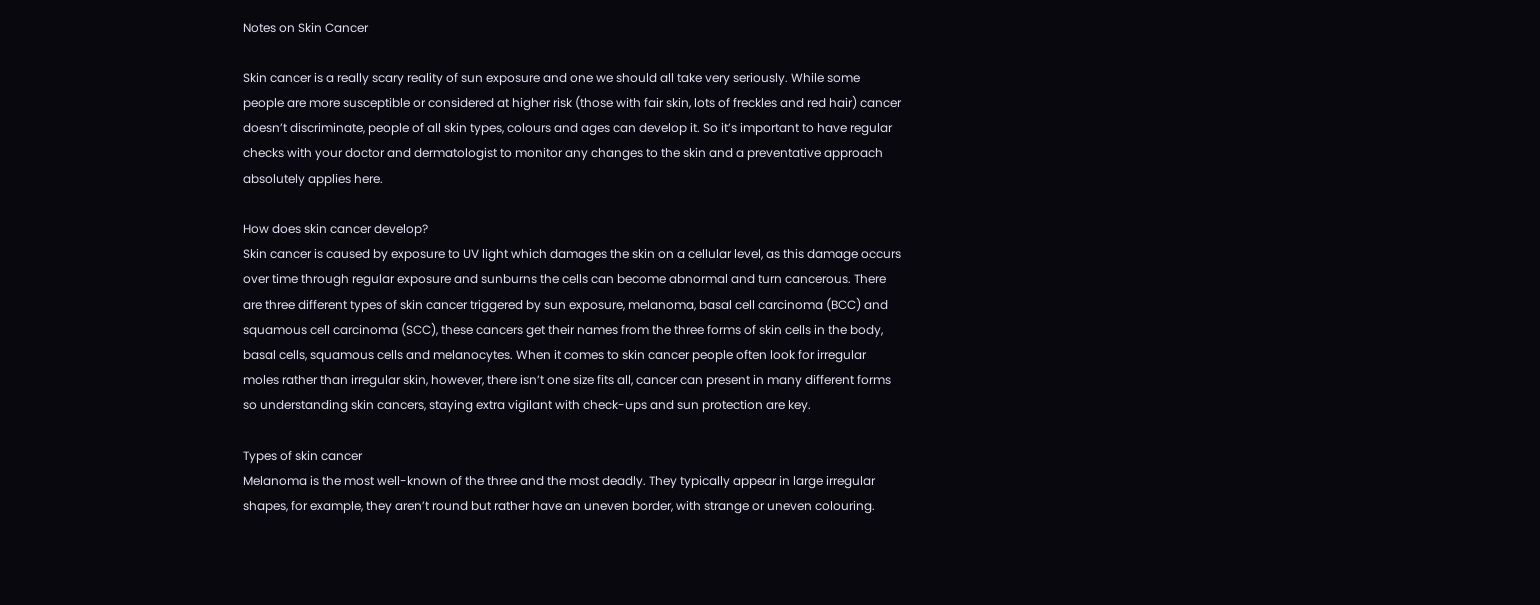Notes on Skin Cancer

Skin cancer is a really scary reality of sun exposure and one we should all take very seriously. While some people are more susceptible or considered at higher risk (those with fair skin, lots of freckles and red hair) cancer doesn’t discriminate, people of all skin types, colours and ages can develop it. So it’s important to have regular checks with your doctor and dermatologist to monitor any changes to the skin and a preventative approach absolutely applies here.

How does skin cancer develop?
Skin cancer is caused by exposure to UV light which damages the skin on a cellular level, as this damage occurs over time through regular exposure and sunburns the cells can become abnormal and turn cancerous. There are three different types of skin cancer triggered by sun exposure, melanoma, basal cell carcinoma (BCC) and squamous cell carcinoma (SCC), these cancers get their names from the three forms of skin cells in the body, basal cells, squamous cells and melanocytes. When it comes to skin cancer people often look for irregular moles rather than irregular skin, however, there isn’t one size fits all, cancer can present in many different forms so understanding skin cancers, staying extra vigilant with check-ups and sun protection are key.

Types of skin cancer
Melanoma is the most well-known of the three and the most deadly. They typically appear in large irregular shapes, for example, they aren’t round but rather have an uneven border, with strange or uneven colouring.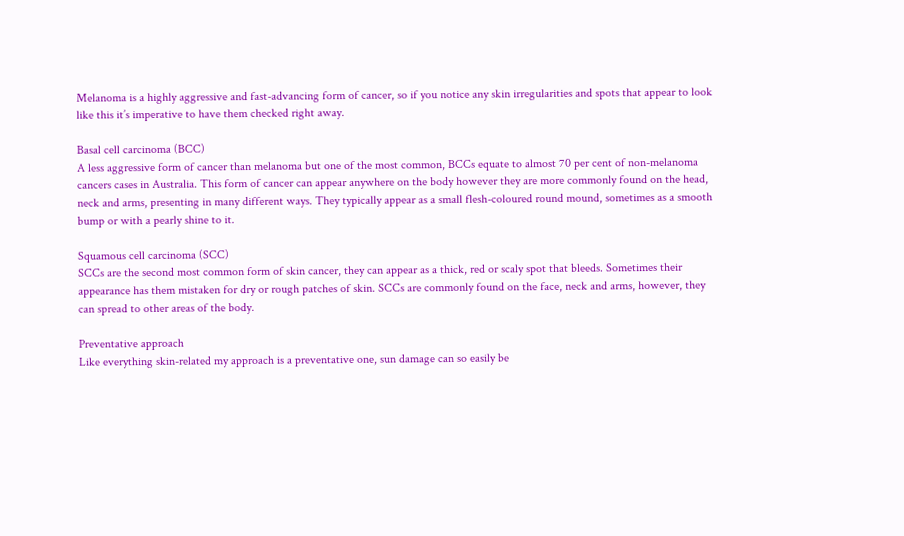Melanoma is a highly aggressive and fast-advancing form of cancer, so if you notice any skin irregularities and spots that appear to look like this it’s imperative to have them checked right away.

Basal cell carcinoma (BCC)
A less aggressive form of cancer than melanoma but one of the most common, BCCs equate to almost 70 per cent of non-melanoma cancers cases in Australia. This form of cancer can appear anywhere on the body however they are more commonly found on the head, neck and arms, presenting in many different ways. They typically appear as a small flesh-coloured round mound, sometimes as a smooth bump or with a pearly shine to it.

Squamous cell carcinoma (SCC)
SCCs are the second most common form of skin cancer, they can appear as a thick, red or scaly spot that bleeds. Sometimes their appearance has them mistaken for dry or rough patches of skin. SCCs are commonly found on the face, neck and arms, however, they can spread to other areas of the body.

Preventative approach
Like everything skin-related my approach is a preventative one, sun damage can so easily be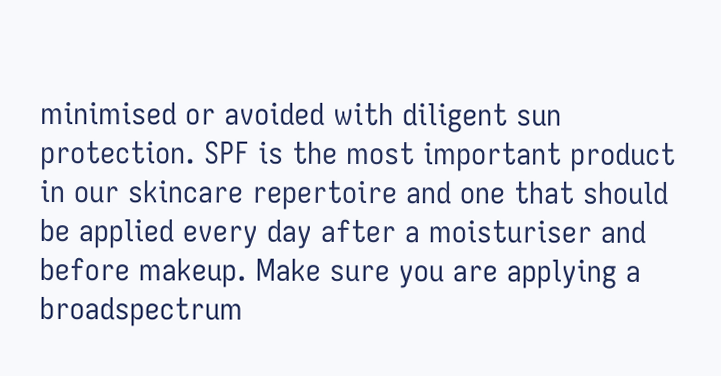minimised or avoided with diligent sun protection. SPF is the most important product in our skincare repertoire and one that should be applied every day after a moisturiser and before makeup. Make sure you are applying a broadspectrum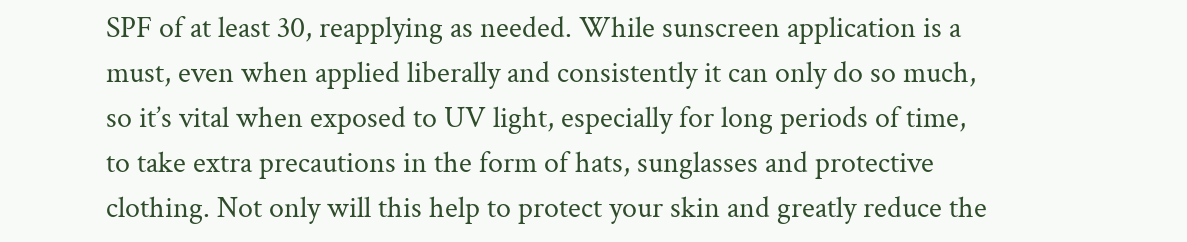SPF of at least 30, reapplying as needed. While sunscreen application is a must, even when applied liberally and consistently it can only do so much, so it’s vital when exposed to UV light, especially for long periods of time, to take extra precautions in the form of hats, sunglasses and protective clothing. Not only will this help to protect your skin and greatly reduce the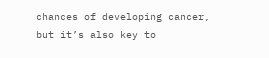chances of developing cancer, but it’s also key to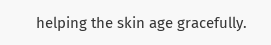helping the skin age gracefully.